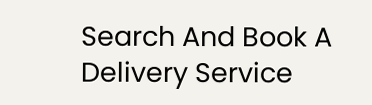Search And Book A
Delivery Service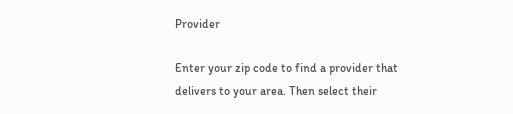Provider

Enter your zip code to find a provider that delivers to your area. Then select their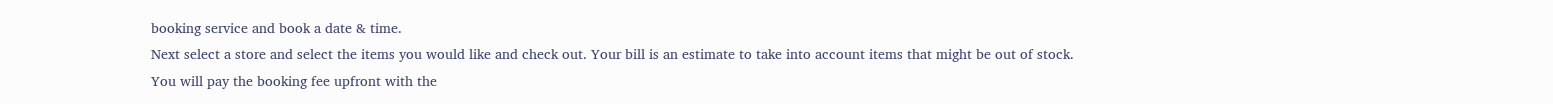booking service and book a date & time.
Next select a store and select the items you would like and check out. Your bill is an estimate to take into account items that might be out of stock.
You will pay the booking fee upfront with the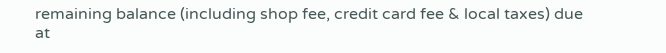remaining balance (including shop fee, credit card fee & local taxes) due at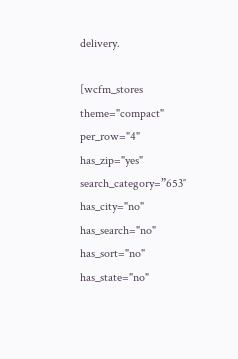delivery.

[wcfm_stores theme="compact" per_row="4" has_zip="yes" search_category=”653″ has_city="no" has_search="no" has_sort="no" has_state="no"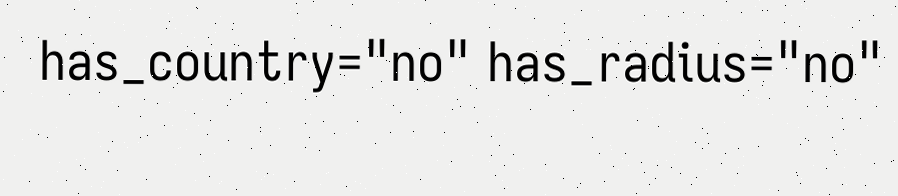has_country="no" has_radius="no"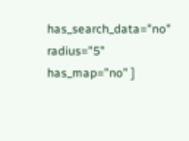has_search_data="no" radius="5" has_map=”no” ]